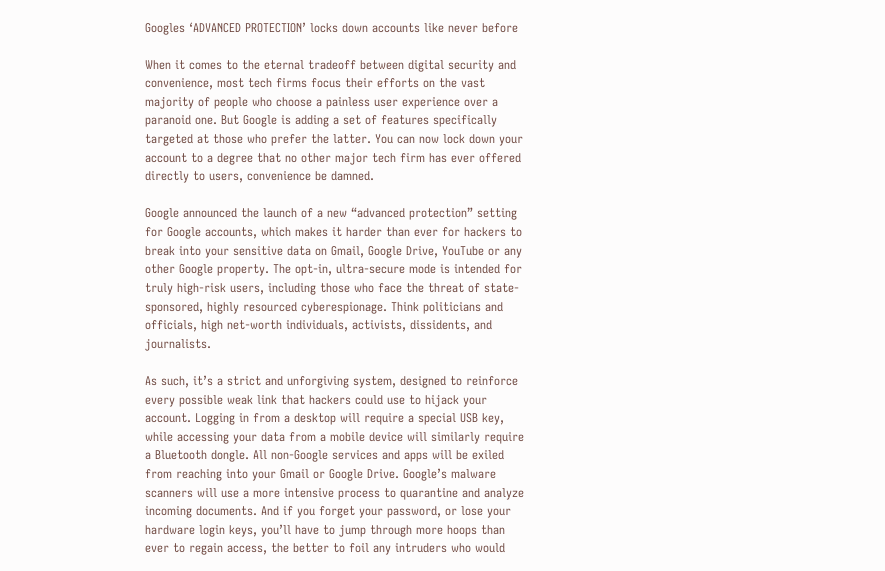Googles ‘ADVANCED PROTECTION’ locks down accounts like never before

When it comes to the eternal tradeoff between digital security and convenience, most tech firms focus their efforts on the vast majority of people who choose a painless user experience over a paranoid one. But Google is adding a set of features specifically targeted at those who prefer the latter. You can now lock down your account to a degree that no other major tech firm has ever offered directly to users, convenience be damned.

Google announced the launch of a new “advanced protection” setting for Google accounts, which makes it harder than ever for hackers to break into your sensitive data on Gmail, Google Drive, YouTube or any other Google property. The opt-in, ultra-secure mode is intended for truly high-risk users, including those who face the threat of state-sponsored, highly resourced cyberespionage. Think politicians and officials, high net-worth individuals, activists, dissidents, and journalists.

As such, it’s a strict and unforgiving system, designed to reinforce every possible weak link that hackers could use to hijack your account. Logging in from a desktop will require a special USB key, while accessing your data from a mobile device will similarly require a Bluetooth dongle. All non-Google services and apps will be exiled from reaching into your Gmail or Google Drive. Google’s malware scanners will use a more intensive process to quarantine and analyze incoming documents. And if you forget your password, or lose your hardware login keys, you’ll have to jump through more hoops than ever to regain access, the better to foil any intruders who would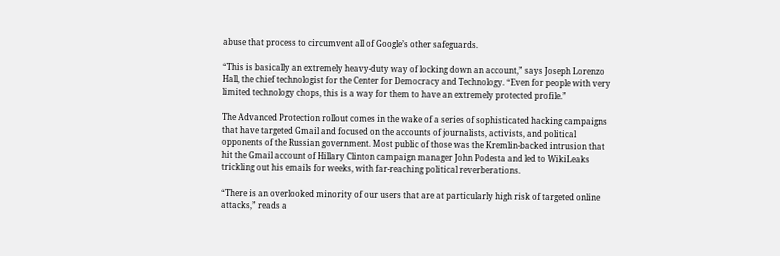abuse that process to circumvent all of Google’s other safeguards.

“This is basically an extremely heavy-duty way of locking down an account,” says Joseph Lorenzo Hall, the chief technologist for the Center for Democracy and Technology. “Even for people with very limited technology chops, this is a way for them to have an extremely protected profile.”

The Advanced Protection rollout comes in the wake of a series of sophisticated hacking campaigns that have targeted Gmail and focused on the accounts of journalists, activists, and political opponents of the Russian government. Most public of those was the Kremlin-backed intrusion that hit the Gmail account of Hillary Clinton campaign manager John Podesta and led to WikiLeaks trickling out his emails for weeks, with far-reaching political reverberations.

“There is an overlooked minority of our users that are at particularly high risk of targeted online attacks,” reads a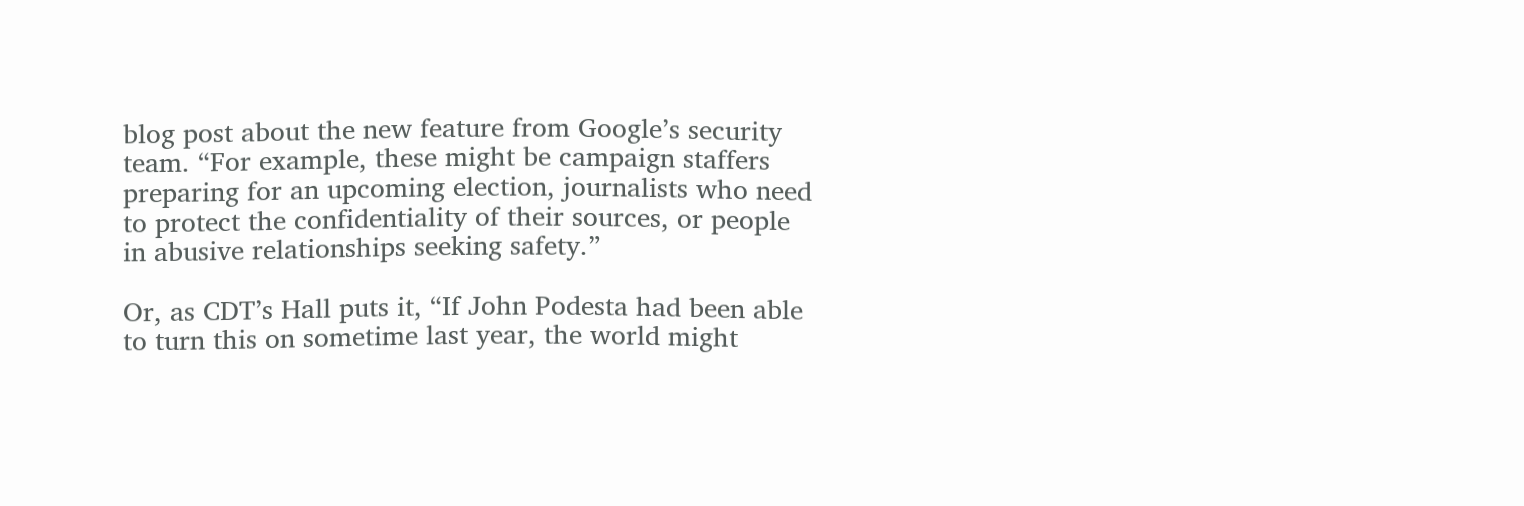blog post about the new feature from Google’s security team. “For example, these might be campaign staffers preparing for an upcoming election, journalists who need to protect the confidentiality of their sources, or people in abusive relationships seeking safety.”

Or, as CDT’s Hall puts it, “If John Podesta had been able to turn this on sometime last year, the world might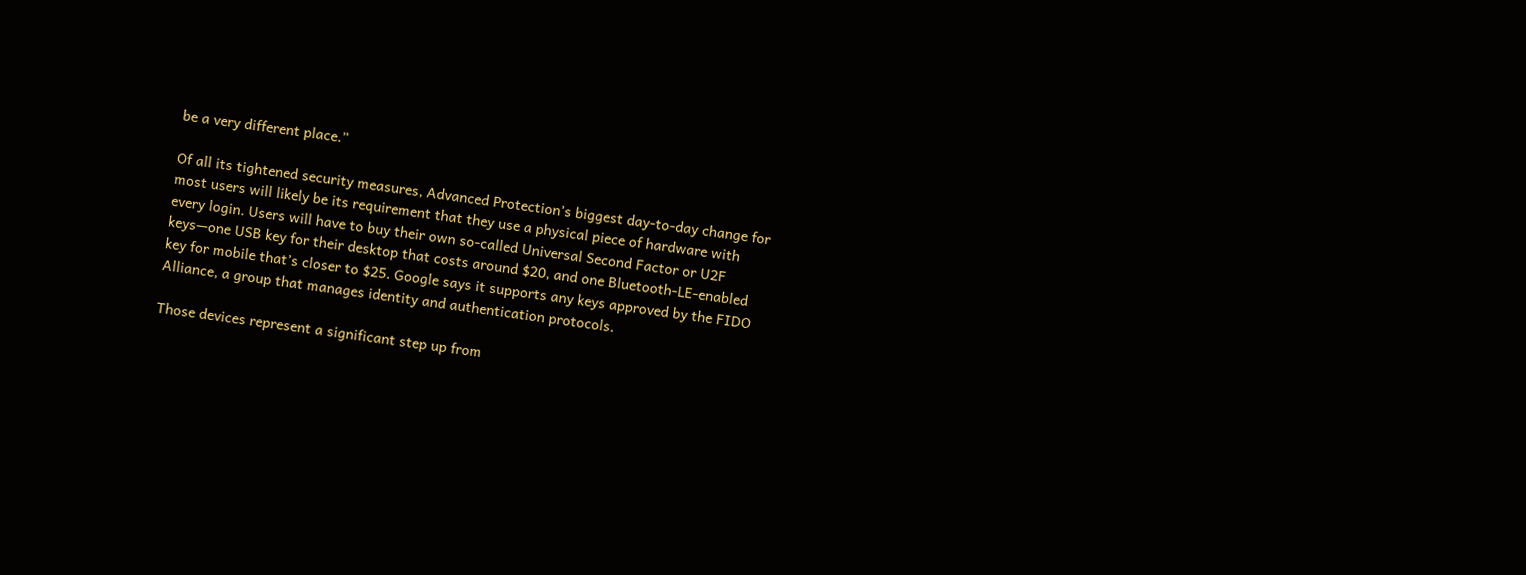be a very different place.”

Of all its tightened security measures, Advanced Protection’s biggest day-to-day change for most users will likely be its requirement that they use a physical piece of hardware with every login. Users will have to buy their own so-called Universal Second Factor or U2F keys—one USB key for their desktop that costs around $20, and one Bluetooth-LE-enabled key for mobile that’s closer to $25. Google says it supports any keys approved by the FIDO Alliance, a group that manages identity and authentication protocols.

Those devices represent a significant step up from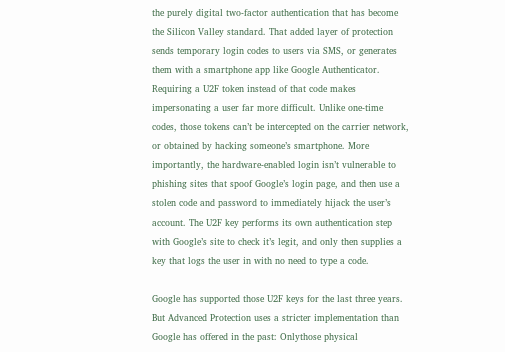the purely digital two-factor authentication that has become the Silicon Valley standard. That added layer of protection sends temporary login codes to users via SMS, or generates them with a smartphone app like Google Authenticator. Requiring a U2F token instead of that code makes impersonating a user far more difficult. Unlike one-time codes, those tokens can’t be intercepted on the carrier network, or obtained by hacking someone’s smartphone. More importantly, the hardware-enabled login isn’t vulnerable to phishing sites that spoof Google’s login page, and then use a stolen code and password to immediately hijack the user’s account. The U2F key performs its own authentication step with Google’s site to check it’s legit, and only then supplies a key that logs the user in with no need to type a code.

Google has supported those U2F keys for the last three years. But Advanced Protection uses a stricter implementation than Google has offered in the past: Onlythose physical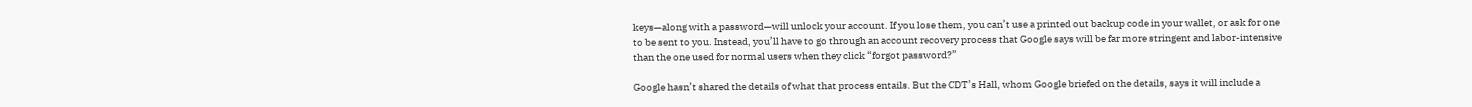keys—along with a password—will unlock your account. If you lose them, you can’t use a printed out backup code in your wallet, or ask for one to be sent to you. Instead, you’ll have to go through an account recovery process that Google says will be far more stringent and labor-intensive than the one used for normal users when they click “forgot password?”

Google hasn’t shared the details of what that process entails. But the CDT’s Hall, whom Google briefed on the details, says it will include a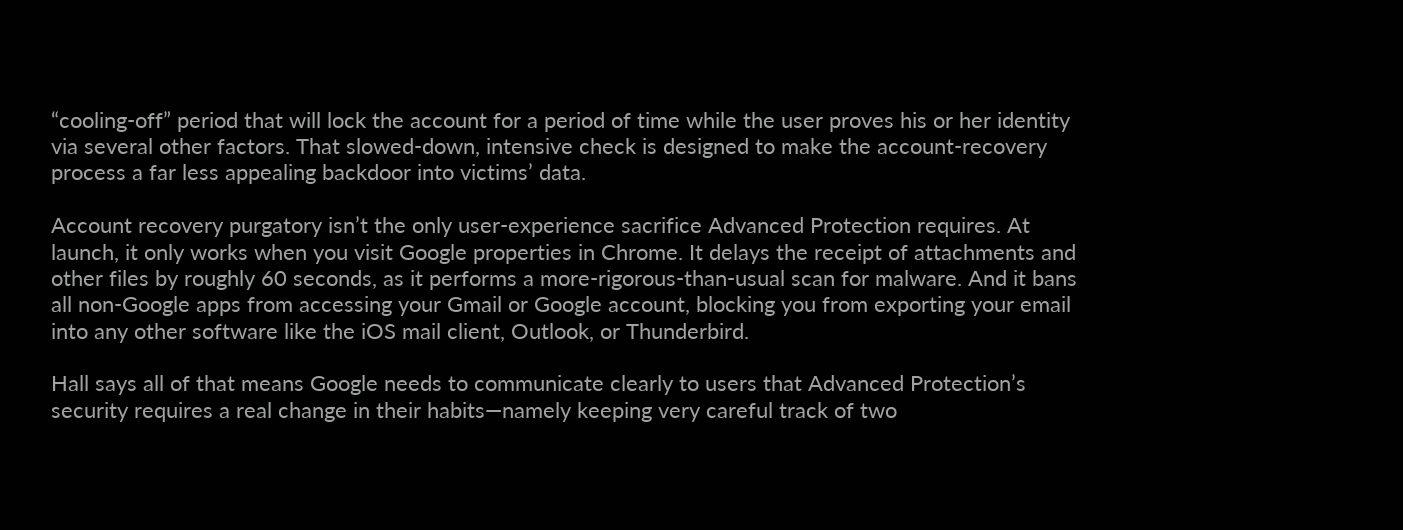“cooling-off” period that will lock the account for a period of time while the user proves his or her identity via several other factors. That slowed-down, intensive check is designed to make the account-recovery process a far less appealing backdoor into victims’ data.

Account recovery purgatory isn’t the only user-experience sacrifice Advanced Protection requires. At launch, it only works when you visit Google properties in Chrome. It delays the receipt of attachments and other files by roughly 60 seconds, as it performs a more-rigorous-than-usual scan for malware. And it bans all non-Google apps from accessing your Gmail or Google account, blocking you from exporting your email into any other software like the iOS mail client, Outlook, or Thunderbird.

Hall says all of that means Google needs to communicate clearly to users that Advanced Protection’s security requires a real change in their habits—namely keeping very careful track of two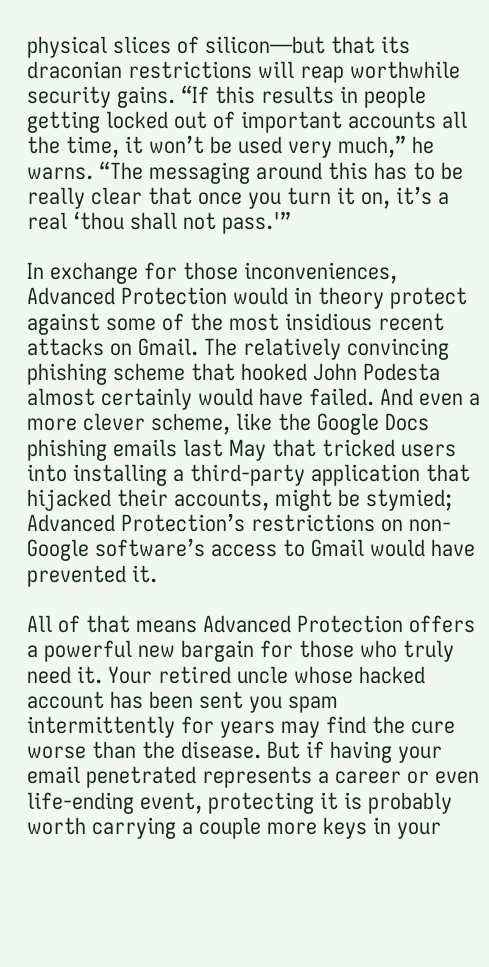physical slices of silicon—but that its draconian restrictions will reap worthwhile security gains. “If this results in people getting locked out of important accounts all the time, it won’t be used very much,” he warns. “The messaging around this has to be really clear that once you turn it on, it’s a real ‘thou shall not pass.'”

In exchange for those inconveniences, Advanced Protection would in theory protect against some of the most insidious recent attacks on Gmail. The relatively convincing phishing scheme that hooked John Podesta almost certainly would have failed. And even a more clever scheme, like the Google Docs phishing emails last May that tricked users into installing a third-party application that hijacked their accounts, might be stymied; Advanced Protection’s restrictions on non-Google software’s access to Gmail would have prevented it.

All of that means Advanced Protection offers a powerful new bargain for those who truly need it. Your retired uncle whose hacked account has been sent you spam intermittently for years may find the cure worse than the disease. But if having your email penetrated represents a career or even life-ending event, protecting it is probably worth carrying a couple more keys in your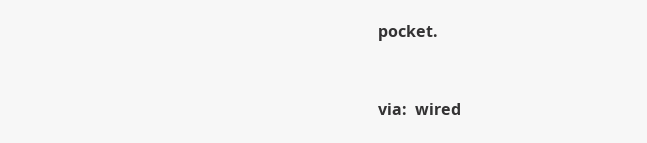pocket.


via:  wired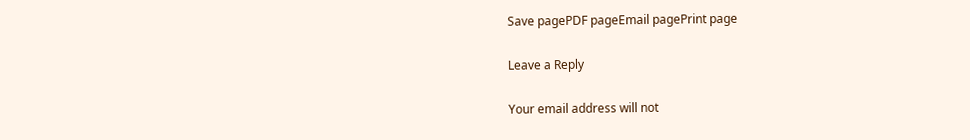Save pagePDF pageEmail pagePrint page

Leave a Reply

Your email address will not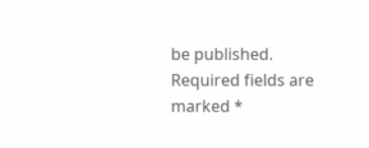be published. Required fields are marked *